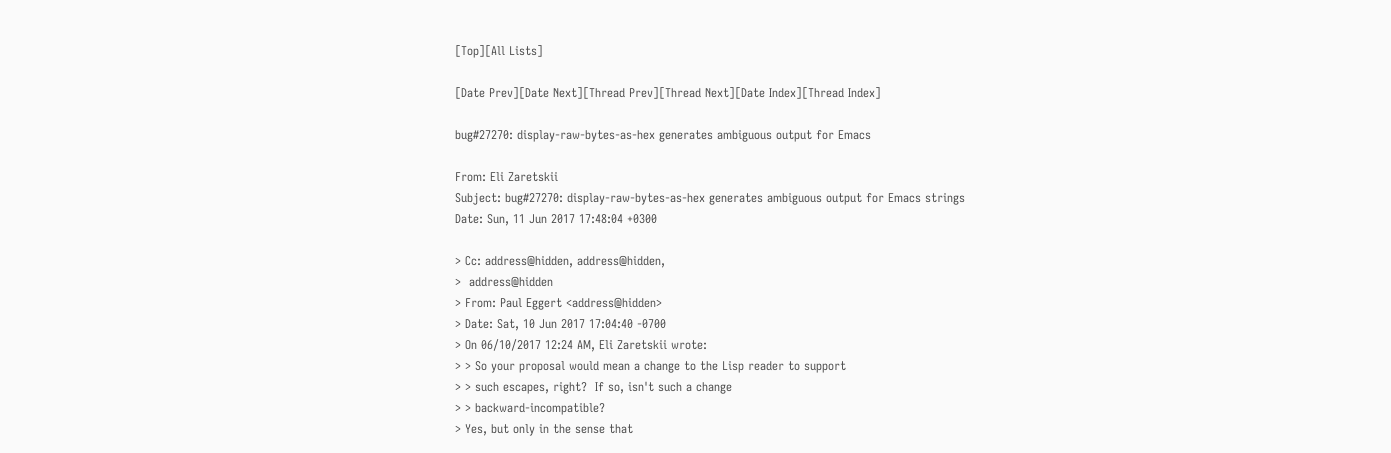[Top][All Lists]

[Date Prev][Date Next][Thread Prev][Thread Next][Date Index][Thread Index]

bug#27270: display-raw-bytes-as-hex generates ambiguous output for Emacs

From: Eli Zaretskii
Subject: bug#27270: display-raw-bytes-as-hex generates ambiguous output for Emacs strings
Date: Sun, 11 Jun 2017 17:48:04 +0300

> Cc: address@hidden, address@hidden,
>  address@hidden
> From: Paul Eggert <address@hidden>
> Date: Sat, 10 Jun 2017 17:04:40 -0700
> On 06/10/2017 12:24 AM, Eli Zaretskii wrote:
> > So your proposal would mean a change to the Lisp reader to support
> > such escapes, right?  If so, isn't such a change
> > backward-incompatible?
> Yes, but only in the sense that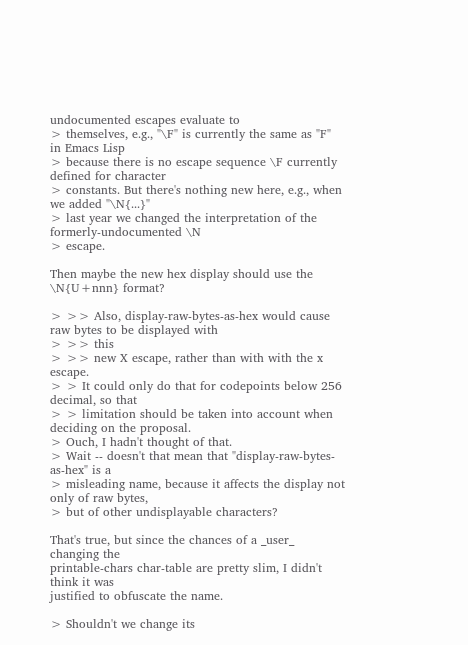undocumented escapes evaluate to
> themselves, e.g., "\F" is currently the same as "F" in Emacs Lisp
> because there is no escape sequence \F currently defined for character
> constants. But there's nothing new here, e.g., when we added "\N{...}"
> last year we changed the interpretation of the formerly-undocumented \N
> escape.

Then maybe the new hex display should use the \N{U+nnn} format?

> >> Also, display-raw-bytes-as-hex would cause raw bytes to be displayed with
> >> this
> >> new X escape, rather than with with the x escape.
> > It could only do that for codepoints below 256 decimal, so that
> > limitation should be taken into account when deciding on the proposal.
> Ouch, I hadn't thought of that.
> Wait -- doesn't that mean that "display-raw-bytes-as-hex" is a
> misleading name, because it affects the display not only of raw bytes,
> but of other undisplayable characters?

That's true, but since the chances of a _user_ changing the
printable-chars char-table are pretty slim, I didn't think it was
justified to obfuscate the name.

> Shouldn't we change its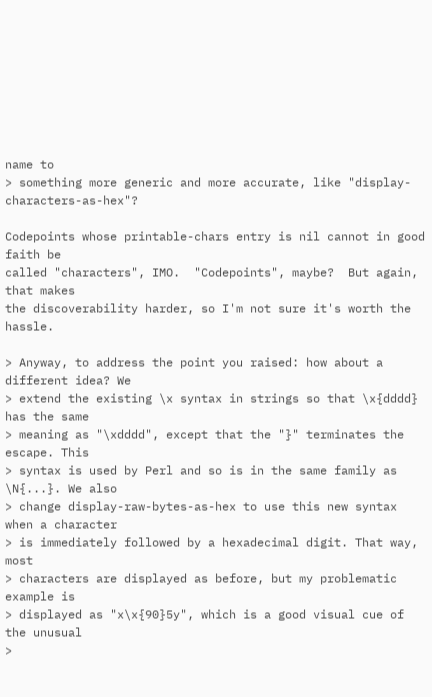name to
> something more generic and more accurate, like "display-characters-as-hex"?

Codepoints whose printable-chars entry is nil cannot in good faith be
called "characters", IMO.  "Codepoints", maybe?  But again, that makes
the discoverability harder, so I'm not sure it's worth the hassle.

> Anyway, to address the point you raised: how about a different idea? We
> extend the existing \x syntax in strings so that \x{dddd} has the same
> meaning as "\xdddd", except that the "}" terminates the escape. This
> syntax is used by Perl and so is in the same family as \N{...}. We also
> change display-raw-bytes-as-hex to use this new syntax when a character
> is immediately followed by a hexadecimal digit. That way, most
> characters are displayed as before, but my problematic example is
> displayed as "x\x{90}5y", which is a good visual cue of the unusual
>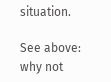situation.

See above: why not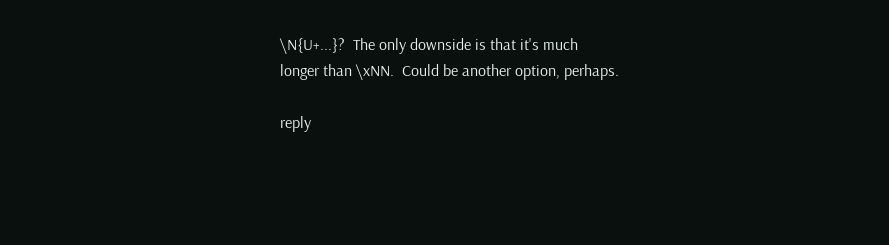\N{U+...}?  The only downside is that it's much
longer than \xNN.  Could be another option, perhaps.

reply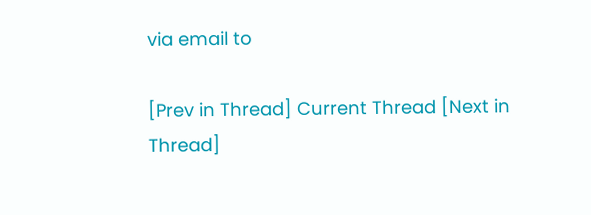via email to

[Prev in Thread] Current Thread [Next in Thread]